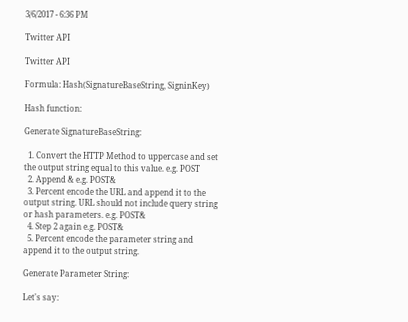3/6/2017 - 6:36 PM

Twitter API

Twitter API

Formula: Hash(SignatureBaseString, SigninKey)

Hash function:

Generate SignatureBaseString:

  1. Convert the HTTP Method to uppercase and set the output string equal to this value. e.g. POST
  2. Append & e.g. POST&
  3. Percent encode the URL and append it to the output string. URL should not include query string or hash parameters. e.g. POST&
  4. Step 2 again e.g. POST&
  5. Percent encode the parameter string and append it to the output string.

Generate Parameter String:

Let's say: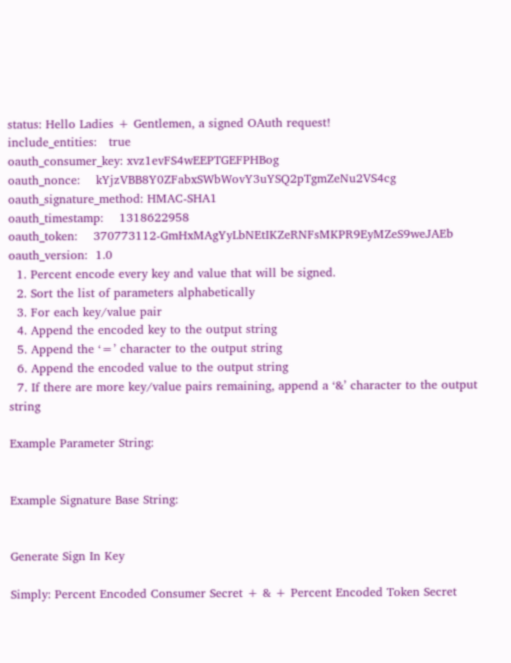status: Hello Ladies + Gentlemen, a signed OAuth request!
include_entities:   true
oauth_consumer_key: xvz1evFS4wEEPTGEFPHBog
oauth_nonce:    kYjzVBB8Y0ZFabxSWbWovY3uYSQ2pTgmZeNu2VS4cg
oauth_signature_method: HMAC-SHA1
oauth_timestamp:    1318622958
oauth_token:    370773112-GmHxMAgYyLbNEtIKZeRNFsMKPR9EyMZeS9weJAEb
oauth_version:  1.0
  1. Percent encode every key and value that will be signed.
  2. Sort the list of parameters alphabetically
  3. For each key/value pair
  4. Append the encoded key to the output string
  5. Append the ‘=’ character to the output string
  6. Append the encoded value to the output string
  7. If there are more key/value pairs remaining, append a ‘&’ character to the output string

Example Parameter String:


Example Signature Base String:


Generate Sign In Key

Simply: Percent Encoded Consumer Secret + & + Percent Encoded Token Secret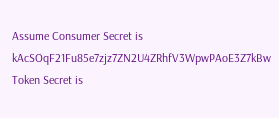Assume Consumer Secret is kAcSOqF21Fu85e7zjz7ZN2U4ZRhfV3WpwPAoE3Z7kBw Token Secret is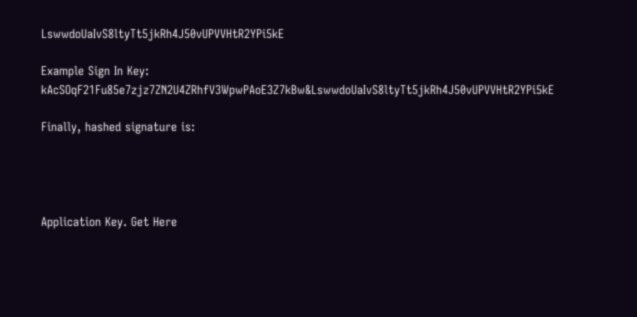LswwdoUaIvS8ltyTt5jkRh4J50vUPVVHtR2YPi5kE

Example Sign In Key: kAcSOqF21Fu85e7zjz7ZN2U4ZRhfV3WpwPAoE3Z7kBw&LswwdoUaIvS8ltyTt5jkRh4J50vUPVVHtR2YPi5kE

Finally, hashed signature is:




Application Key. Get Here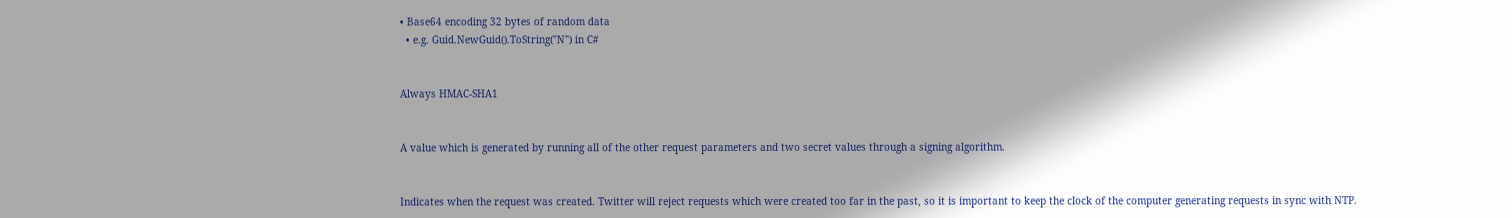• Base64 encoding 32 bytes of random data
  • e.g. Guid.NewGuid().ToString("N") in C#


Always HMAC-SHA1


A value which is generated by running all of the other request parameters and two secret values through a signing algorithm.


Indicates when the request was created. Twitter will reject requests which were created too far in the past, so it is important to keep the clock of the computer generating requests in sync with NTP.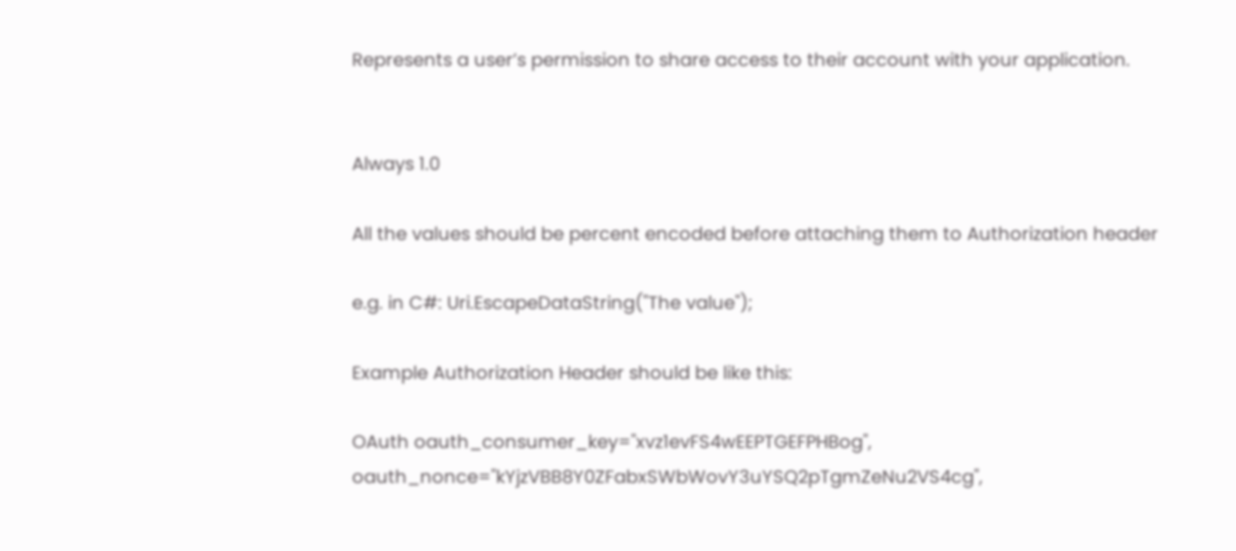Represents a user’s permission to share access to their account with your application.


Always 1.0

All the values should be percent encoded before attaching them to Authorization header

e.g. in C#: Uri.EscapeDataString("The value");

Example Authorization Header should be like this:

OAuth oauth_consumer_key="xvz1evFS4wEEPTGEFPHBog", oauth_nonce="kYjzVBB8Y0ZFabxSWbWovY3uYSQ2pTgmZeNu2VS4cg",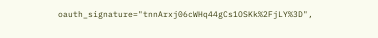oauth_signature="tnnArxj06cWHq44gCs1OSKk%2FjLY%3D",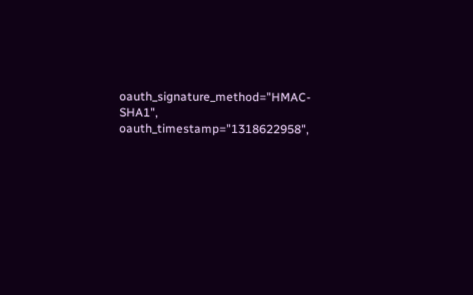oauth_signature_method="HMAC-SHA1", oauth_timestamp="1318622958",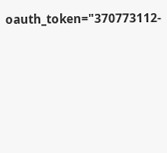oauth_token="370773112-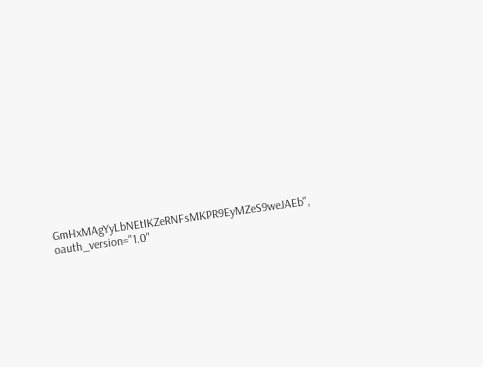GmHxMAgYyLbNEtIKZeRNFsMKPR9EyMZeS9weJAEb", oauth_version="1.0"